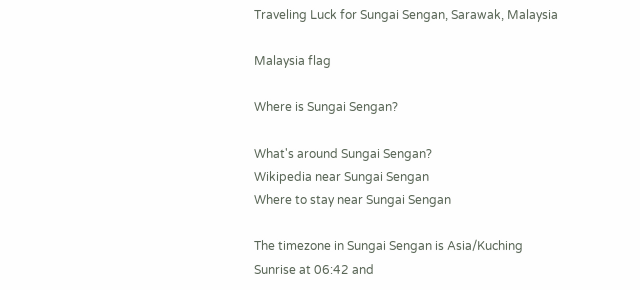Traveling Luck for Sungai Sengan, Sarawak, Malaysia

Malaysia flag

Where is Sungai Sengan?

What's around Sungai Sengan?
Wikipedia near Sungai Sengan
Where to stay near Sungai Sengan

The timezone in Sungai Sengan is Asia/Kuching
Sunrise at 06:42 and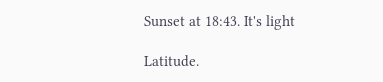Sunset at 18:43. It's light

Latitude.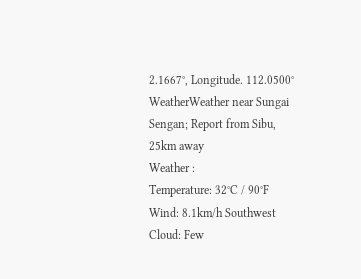2.1667°, Longitude. 112.0500°
WeatherWeather near Sungai Sengan; Report from Sibu, 25km away
Weather :
Temperature: 32°C / 90°F
Wind: 8.1km/h Southwest
Cloud: Few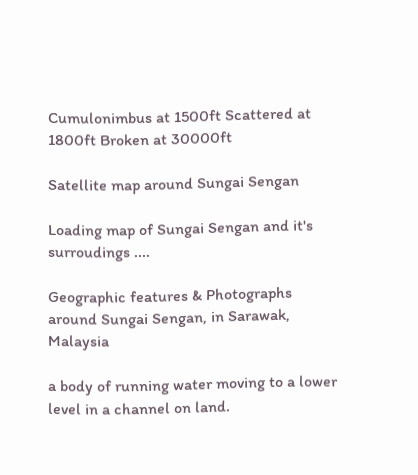Cumulonimbus at 1500ft Scattered at 1800ft Broken at 30000ft

Satellite map around Sungai Sengan

Loading map of Sungai Sengan and it's surroudings ....

Geographic features & Photographs around Sungai Sengan, in Sarawak, Malaysia

a body of running water moving to a lower level in a channel on land.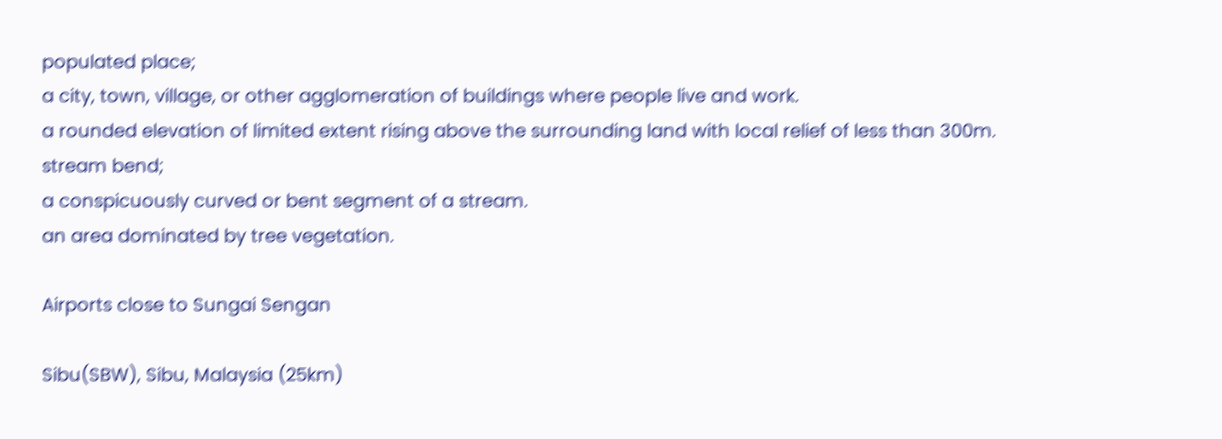populated place;
a city, town, village, or other agglomeration of buildings where people live and work.
a rounded elevation of limited extent rising above the surrounding land with local relief of less than 300m.
stream bend;
a conspicuously curved or bent segment of a stream.
an area dominated by tree vegetation.

Airports close to Sungai Sengan

Sibu(SBW), Sibu, Malaysia (25km)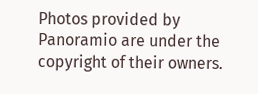Photos provided by Panoramio are under the copyright of their owners.